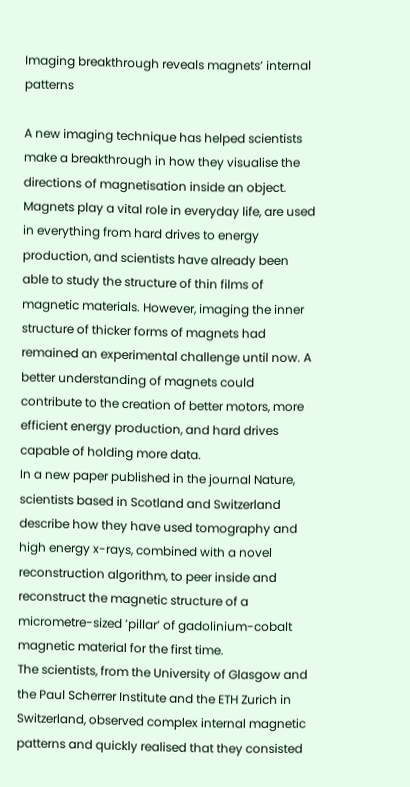Imaging breakthrough reveals magnets’ internal patterns

A new imaging technique has helped scientists make a breakthrough in how they visualise the directions of magnetisation inside an object.
Magnets play a vital role in everyday life, are used in everything from hard drives to energy production, and scientists have already been able to study the structure of thin films of magnetic materials. However, imaging the inner structure of thicker forms of magnets had remained an experimental challenge until now. A better understanding of magnets could contribute to the creation of better motors, more efficient energy production, and hard drives capable of holding more data.
In a new paper published in the journal Nature, scientists based in Scotland and Switzerland describe how they have used tomography and high energy x-rays, combined with a novel reconstruction algorithm, to peer inside and reconstruct the magnetic structure of a micrometre-sized ’pillar’ of gadolinium-cobalt magnetic material for the first time.
The scientists, from the University of Glasgow and the Paul Scherrer Institute and the ETH Zurich in Switzerland, observed complex internal magnetic patterns and quickly realised that they consisted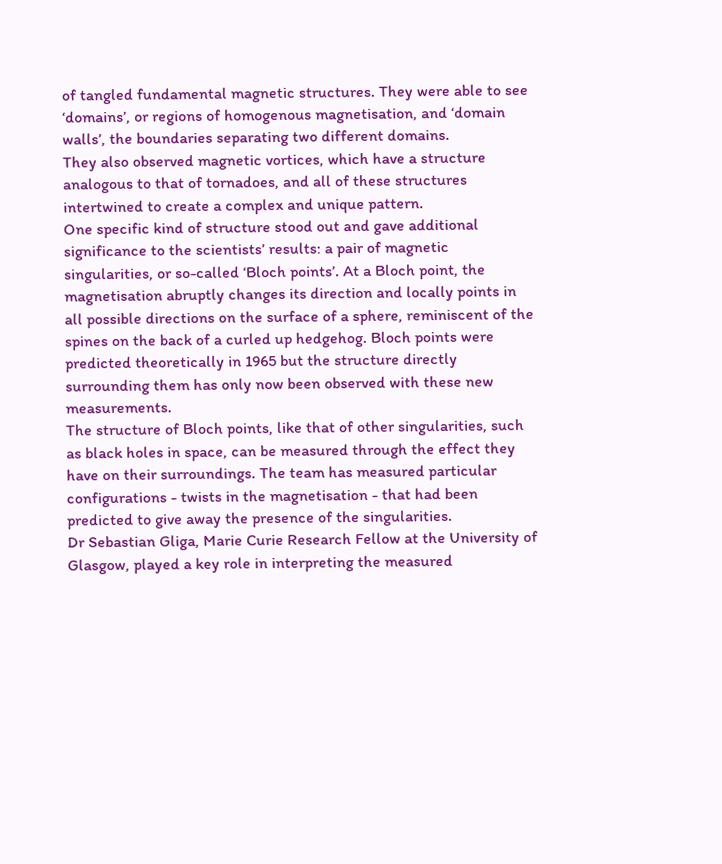of tangled fundamental magnetic structures. They were able to see ‘domains’, or regions of homogenous magnetisation, and ‘domain walls’, the boundaries separating two different domains.
They also observed magnetic vortices, which have a structure analogous to that of tornadoes, and all of these structures intertwined to create a complex and unique pattern.
One specific kind of structure stood out and gave additional significance to the scientists’ results: a pair of magnetic singularities, or so-called ‘Bloch points’. At a Bloch point, the magnetisation abruptly changes its direction and locally points in all possible directions on the surface of a sphere, reminiscent of the spines on the back of a curled up hedgehog. Bloch points were predicted theoretically in 1965 but the structure directly surrounding them has only now been observed with these new measurements.
The structure of Bloch points, like that of other singularities, such as black holes in space, can be measured through the effect they have on their surroundings. The team has measured particular configurations - twists in the magnetisation - that had been predicted to give away the presence of the singularities.
Dr Sebastian Gliga, Marie Curie Research Fellow at the University of Glasgow, played a key role in interpreting the measured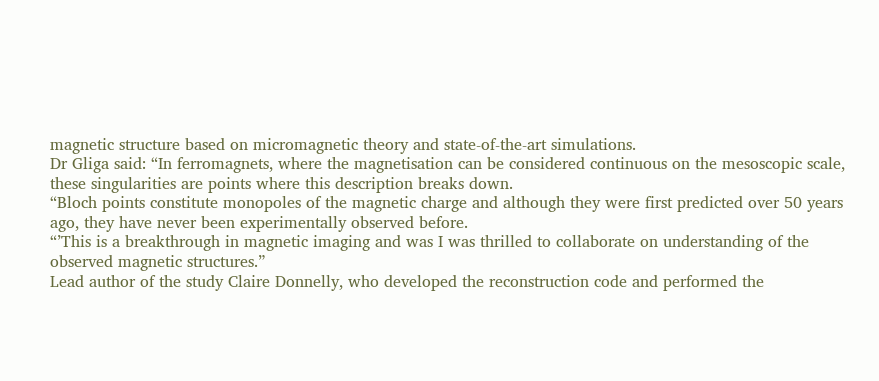magnetic structure based on micromagnetic theory and state-of-the-art simulations.
Dr Gliga said: “In ferromagnets, where the magnetisation can be considered continuous on the mesoscopic scale, these singularities are points where this description breaks down.
“Bloch points constitute monopoles of the magnetic charge and although they were first predicted over 50 years ago, they have never been experimentally observed before.
“’This is a breakthrough in magnetic imaging and was I was thrilled to collaborate on understanding of the observed magnetic structures.”
Lead author of the study Claire Donnelly, who developed the reconstruction code and performed the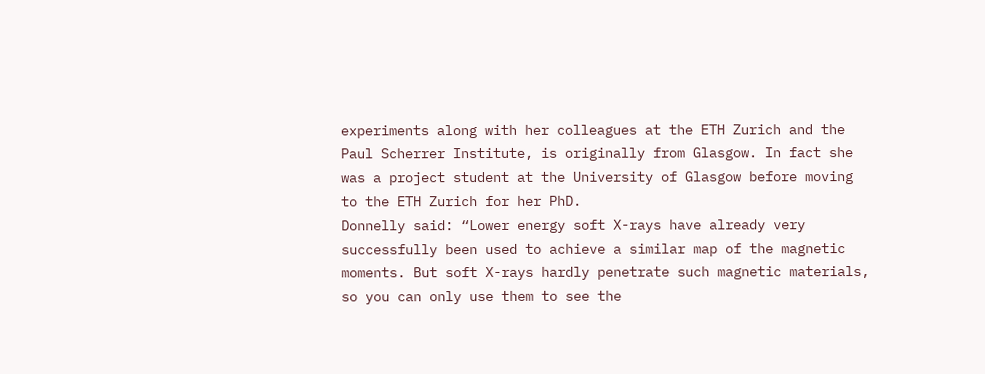experiments along with her colleagues at the ETH Zurich and the Paul Scherrer Institute, is originally from Glasgow. In fact she was a project student at the University of Glasgow before moving to the ETH Zurich for her PhD.
Donnelly said: “Lower energy soft X-rays have already very successfully been used to achieve a similar map of the magnetic moments. But soft X-rays hardly penetrate such magnetic materials, so you can only use them to see the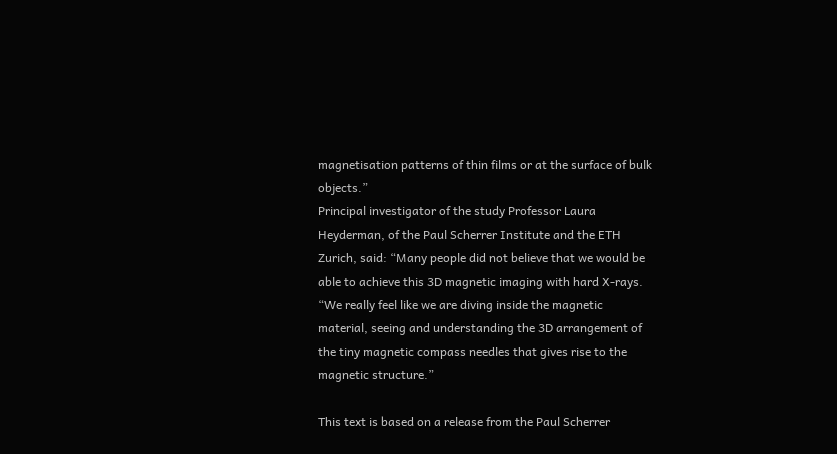magnetisation patterns of thin films or at the surface of bulk objects.”
Principal investigator of the study Professor Laura Heyderman, of the Paul Scherrer Institute and the ETH Zurich, said: “Many people did not believe that we would be able to achieve this 3D magnetic imaging with hard X-rays.
“We really feel like we are diving inside the magnetic material, seeing and understanding the 3D arrangement of the tiny magnetic compass needles that gives rise to the magnetic structure.”

This text is based on a release from the Paul Scherrer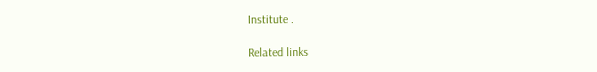Institute .

Related links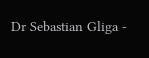Dr Sebastian Gliga -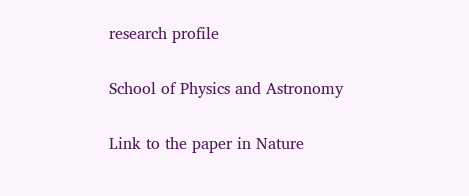research profile

School of Physics and Astronomy

Link to the paper in Nature